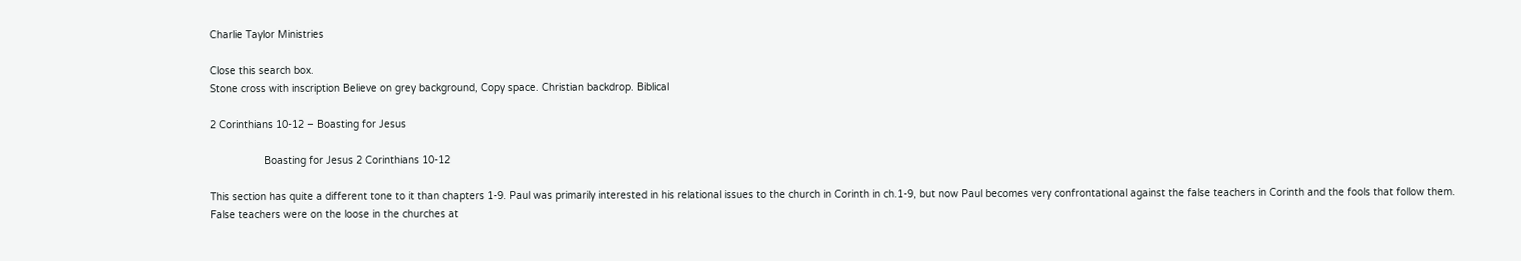Charlie Taylor Ministries

Close this search box.
Stone cross with inscription Believe on grey background, Copy space. Christian backdrop. Biblical

2 Corinthians 10-12 – Boasting for Jesus

                  Boasting for Jesus 2 Corinthians 10-12

This section has quite a different tone to it than chapters 1-9. Paul was primarily interested in his relational issues to the church in Corinth in ch.1-9, but now Paul becomes very confrontational against the false teachers in Corinth and the fools that follow them. False teachers were on the loose in the churches at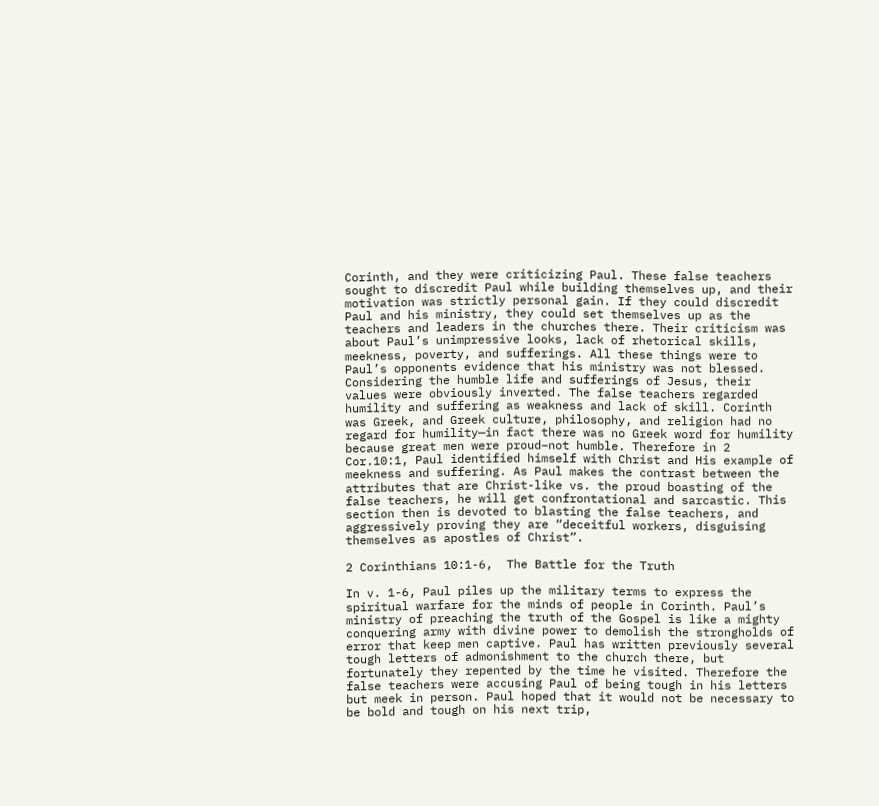Corinth, and they were criticizing Paul. These false teachers sought to discredit Paul while building themselves up, and their motivation was strictly personal gain. If they could discredit Paul and his ministry, they could set themselves up as the teachers and leaders in the churches there. Their criticism was about Paul’s unimpressive looks, lack of rhetorical skills, meekness, poverty, and sufferings. All these things were to Paul’s opponents evidence that his ministry was not blessed. Considering the humble life and sufferings of Jesus, their values were obviously inverted. The false teachers regarded humility and suffering as weakness and lack of skill. Corinth was Greek, and Greek culture, philosophy, and religion had no regard for humility—in fact there was no Greek word for humility because great men were proud–not humble. Therefore in 2 Cor.10:1, Paul identified himself with Christ and His example of meekness and suffering. As Paul makes the contrast between the attributes that are Christ-like vs. the proud boasting of the false teachers, he will get confrontational and sarcastic. This section then is devoted to blasting the false teachers, and aggressively proving they are “deceitful workers, disguising themselves as apostles of Christ”.

2 Corinthians 10:1-6,  The Battle for the Truth

In v. 1-6, Paul piles up the military terms to express the spiritual warfare for the minds of people in Corinth. Paul’s ministry of preaching the truth of the Gospel is like a mighty conquering army with divine power to demolish the strongholds of error that keep men captive. Paul has written previously several tough letters of admonishment to the church there, but fortunately they repented by the time he visited. Therefore the false teachers were accusing Paul of being tough in his letters but meek in person. Paul hoped that it would not be necessary to be bold and tough on his next trip,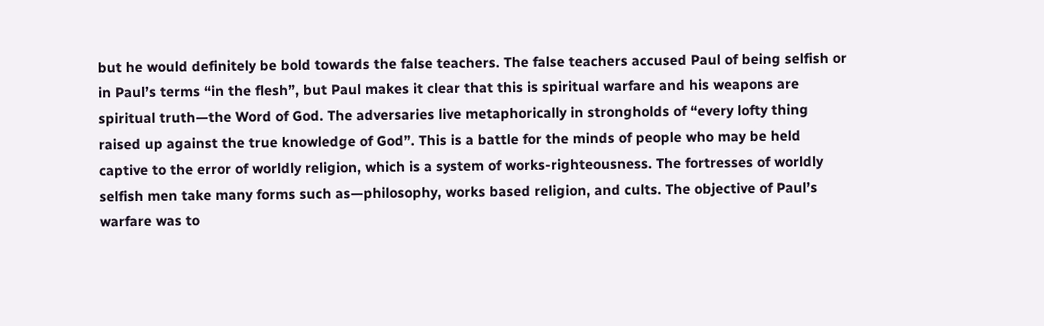but he would definitely be bold towards the false teachers. The false teachers accused Paul of being selfish or in Paul’s terms “in the flesh”, but Paul makes it clear that this is spiritual warfare and his weapons are spiritual truth—the Word of God. The adversaries live metaphorically in strongholds of “every lofty thing raised up against the true knowledge of God”. This is a battle for the minds of people who may be held captive to the error of worldly religion, which is a system of works-righteousness. The fortresses of worldly selfish men take many forms such as—philosophy, works based religion, and cults. The objective of Paul’s warfare was to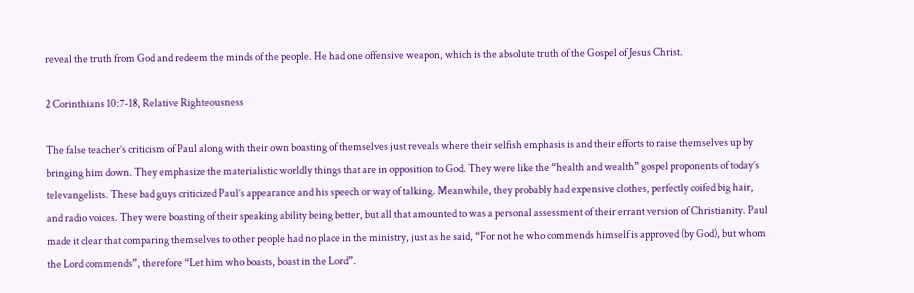reveal the truth from God and redeem the minds of the people. He had one offensive weapon, which is the absolute truth of the Gospel of Jesus Christ.

2 Corinthians 10:7-18, Relative Righteousness

The false teacher’s criticism of Paul along with their own boasting of themselves just reveals where their selfish emphasis is and their efforts to raise themselves up by bringing him down. They emphasize the materialistic worldly things that are in opposition to God. They were like the “health and wealth” gospel proponents of today’s televangelists. These bad guys criticized Paul’s appearance and his speech or way of talking. Meanwhile, they probably had expensive clothes, perfectly coifed big hair, and radio voices. They were boasting of their speaking ability being better, but all that amounted to was a personal assessment of their errant version of Christianity. Paul made it clear that comparing themselves to other people had no place in the ministry, just as he said, “For not he who commends himself is approved (by God), but whom the Lord commends”, therefore “Let him who boasts, boast in the Lord”.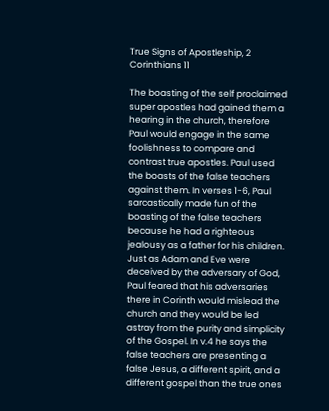True Signs of Apostleship, 2 Corinthians 11

The boasting of the self proclaimed super apostles had gained them a hearing in the church, therefore Paul would engage in the same foolishness to compare and contrast true apostles. Paul used the boasts of the false teachers against them. In verses 1-6, Paul sarcastically made fun of the boasting of the false teachers because he had a righteous jealousy as a father for his children. Just as Adam and Eve were deceived by the adversary of God, Paul feared that his adversaries there in Corinth would mislead the church and they would be led astray from the purity and simplicity of the Gospel. In v.4 he says the false teachers are presenting a false Jesus, a different spirit, and a different gospel than the true ones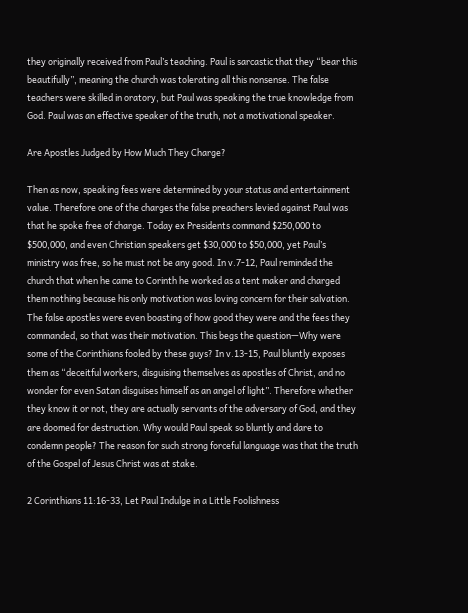they originally received from Paul’s teaching. Paul is sarcastic that they “bear this beautifully”, meaning the church was tolerating all this nonsense. The false teachers were skilled in oratory, but Paul was speaking the true knowledge from God. Paul was an effective speaker of the truth, not a motivational speaker.

Are Apostles Judged by How Much They Charge?

Then as now, speaking fees were determined by your status and entertainment value. Therefore one of the charges the false preachers levied against Paul was that he spoke free of charge. Today ex Presidents command $250,000 to $500,000, and even Christian speakers get $30,000 to $50,000, yet Paul’s ministry was free, so he must not be any good. In v.7-12, Paul reminded the church that when he came to Corinth he worked as a tent maker and charged them nothing because his only motivation was loving concern for their salvation. The false apostles were even boasting of how good they were and the fees they commanded, so that was their motivation. This begs the question—Why were some of the Corinthians fooled by these guys? In v.13-15, Paul bluntly exposes them as “deceitful workers, disguising themselves as apostles of Christ, and no wonder for even Satan disguises himself as an angel of light”. Therefore whether they know it or not, they are actually servants of the adversary of God, and they are doomed for destruction. Why would Paul speak so bluntly and dare to condemn people? The reason for such strong forceful language was that the truth of the Gospel of Jesus Christ was at stake.

2 Corinthians 11:16-33, Let Paul Indulge in a Little Foolishness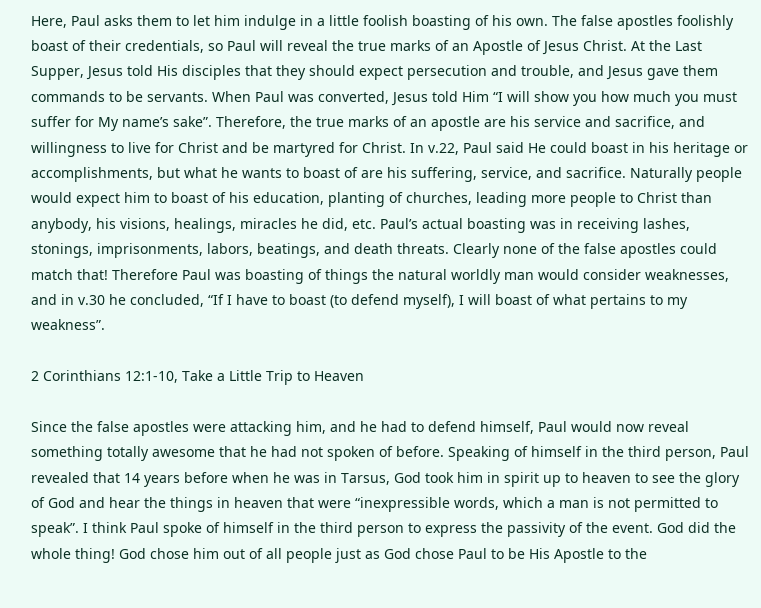Here, Paul asks them to let him indulge in a little foolish boasting of his own. The false apostles foolishly boast of their credentials, so Paul will reveal the true marks of an Apostle of Jesus Christ. At the Last Supper, Jesus told His disciples that they should expect persecution and trouble, and Jesus gave them commands to be servants. When Paul was converted, Jesus told Him “I will show you how much you must suffer for My name’s sake”. Therefore, the true marks of an apostle are his service and sacrifice, and willingness to live for Christ and be martyred for Christ. In v.22, Paul said He could boast in his heritage or accomplishments, but what he wants to boast of are his suffering, service, and sacrifice. Naturally people would expect him to boast of his education, planting of churches, leading more people to Christ than anybody, his visions, healings, miracles he did, etc. Paul’s actual boasting was in receiving lashes, stonings, imprisonments, labors, beatings, and death threats. Clearly none of the false apostles could match that! Therefore Paul was boasting of things the natural worldly man would consider weaknesses, and in v.30 he concluded, “If I have to boast (to defend myself), I will boast of what pertains to my weakness”.

2 Corinthians 12:1-10, Take a Little Trip to Heaven

Since the false apostles were attacking him, and he had to defend himself, Paul would now reveal something totally awesome that he had not spoken of before. Speaking of himself in the third person, Paul revealed that 14 years before when he was in Tarsus, God took him in spirit up to heaven to see the glory of God and hear the things in heaven that were “inexpressible words, which a man is not permitted to speak”. I think Paul spoke of himself in the third person to express the passivity of the event. God did the whole thing! God chose him out of all people just as God chose Paul to be His Apostle to the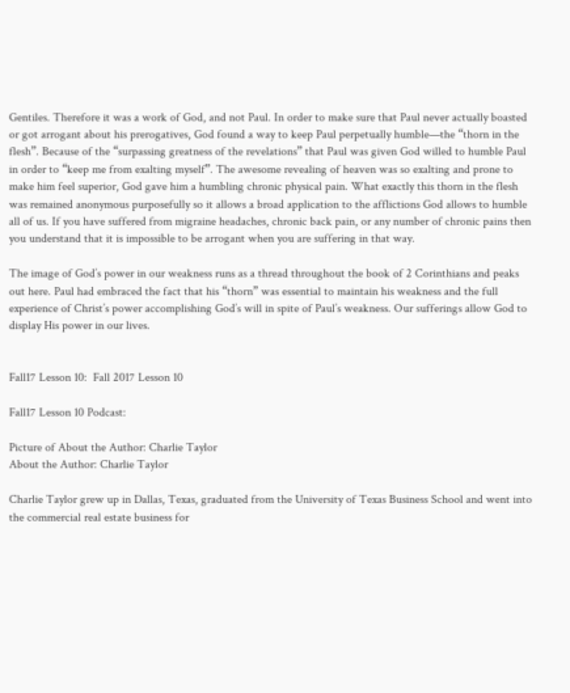Gentiles. Therefore it was a work of God, and not Paul. In order to make sure that Paul never actually boasted or got arrogant about his prerogatives, God found a way to keep Paul perpetually humble—the “thorn in the flesh”. Because of the “surpassing greatness of the revelations” that Paul was given God willed to humble Paul in order to “keep me from exalting myself”. The awesome revealing of heaven was so exalting and prone to make him feel superior, God gave him a humbling chronic physical pain. What exactly this thorn in the flesh was remained anonymous purposefully so it allows a broad application to the afflictions God allows to humble all of us. If you have suffered from migraine headaches, chronic back pain, or any number of chronic pains then you understand that it is impossible to be arrogant when you are suffering in that way.

The image of God’s power in our weakness runs as a thread throughout the book of 2 Corinthians and peaks out here. Paul had embraced the fact that his “thorn” was essential to maintain his weakness and the full experience of Christ’s power accomplishing God’s will in spite of Paul’s weakness. Our sufferings allow God to display His power in our lives.


Fall17 Lesson 10:  Fall 2017 Lesson 10

Fall17 Lesson 10 Podcast:

Picture of About the Author: Charlie Taylor
About the Author: Charlie Taylor

Charlie Taylor grew up in Dallas, Texas, graduated from the University of Texas Business School and went into the commercial real estate business for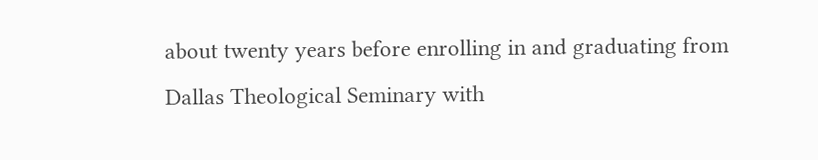about twenty years before enrolling in and graduating from Dallas Theological Seminary with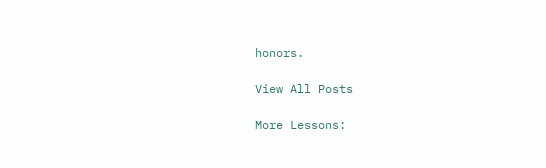honors.

View All Posts

More Lessons: